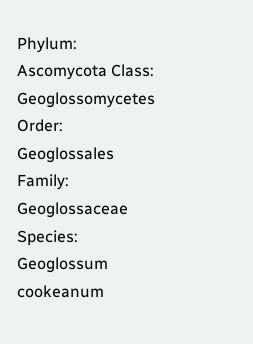Phylum: Ascomycota Class: Geoglossomycetes
Order: Geoglossales Family: Geoglossaceae
Species: Geoglossum cookeanum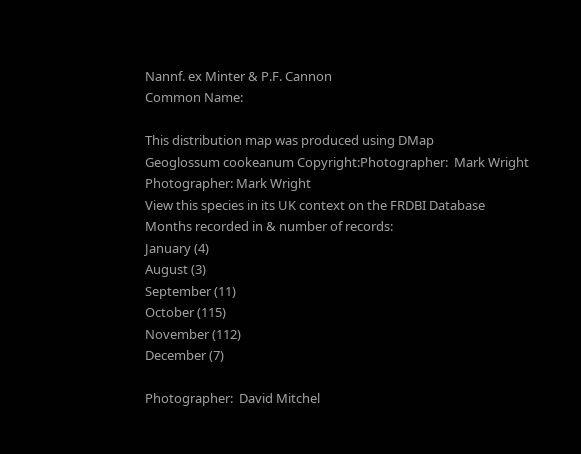Nannf. ex Minter & P.F. Cannon
Common Name:

This distribution map was produced using DMap
Geoglossum cookeanum Copyright:Photographer:  Mark Wright
Photographer: Mark Wright
View this species in its UK context on the FRDBI Database
Months recorded in & number of records:
January (4)
August (3)
September (11)
October (115)
November (112)
December (7)

Photographer:  David Mitchel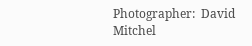Photographer:  David Mitchel